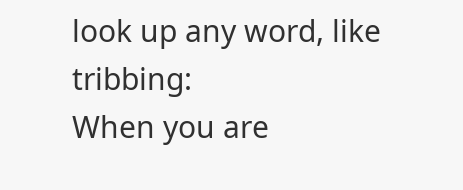look up any word, like tribbing:
When you are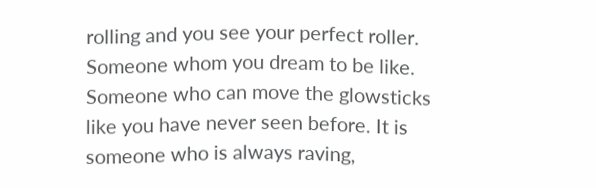rolling and you see your perfect roller. Someone whom you dream to be like. Someone who can move the glowsticks like you have never seen before. It is someone who is always raving,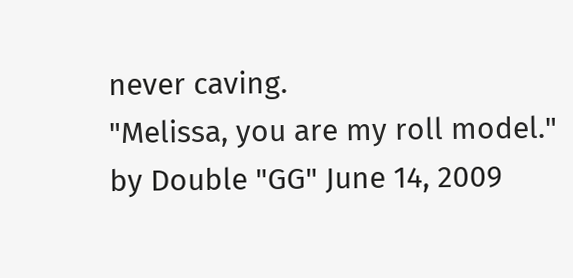never caving.
"Melissa, you are my roll model."
by Double "GG" June 14, 2009